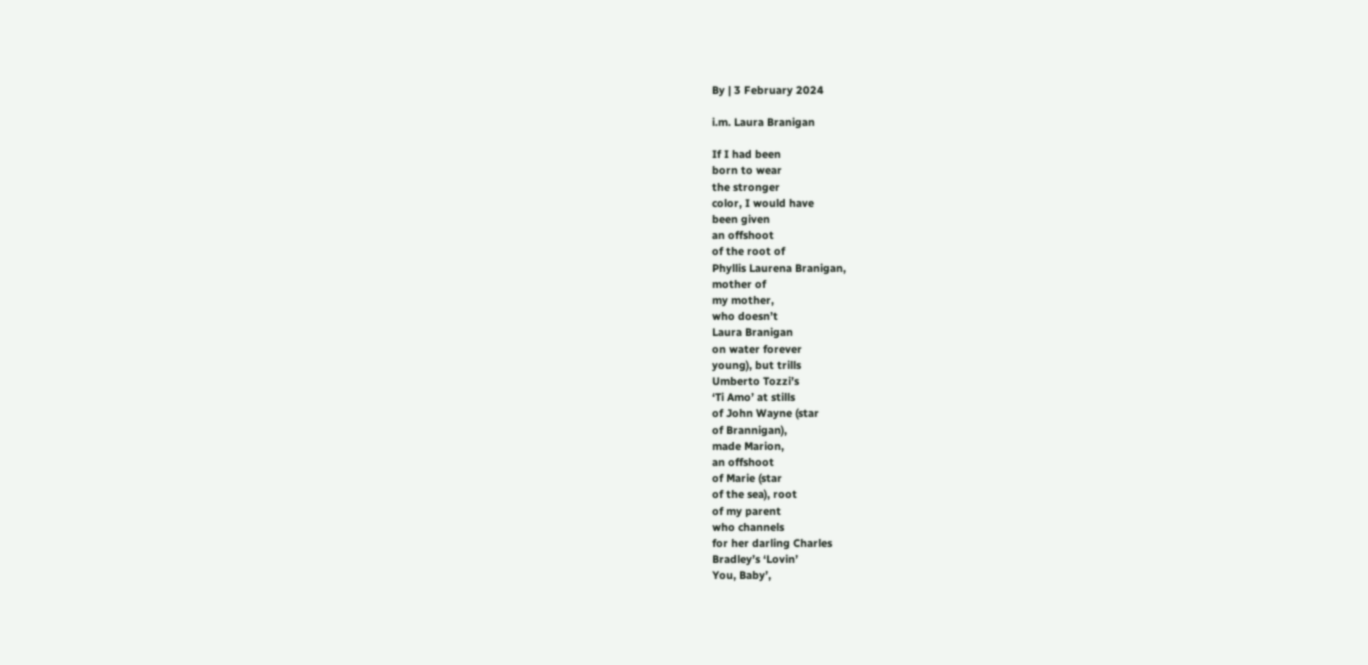By | 3 February 2024

i.m. Laura Branigan

If I had been
born to wear
the stronger
color, I would have
been given
an offshoot
of the root of
Phyllis Laurena Branigan,
mother of
my mother,
who doesn’t
Laura Branigan
on water forever
young), but trills
Umberto Tozzi’s
‘Ti Amo’ at stills
of John Wayne (star
of Brannigan),
made Marion,
an offshoot
of Marie (star
of the sea), root
of my parent
who channels
for her darling Charles
Bradley’s ‘Lovin’
You, Baby’,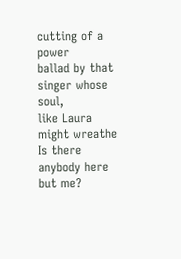cutting of a power
ballad by that
singer whose soul,
like Laura
might wreathe
Is there
anybody here
but me?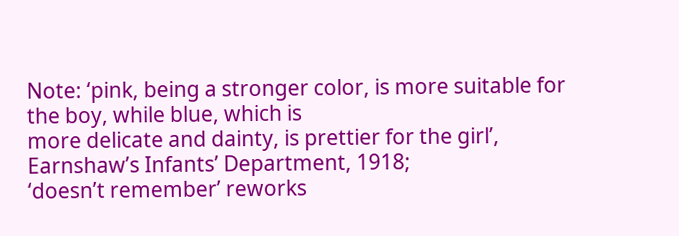Note: ‘pink, being a stronger color, is more suitable for the boy, while blue, which is
more delicate and dainty, is prettier for the girl’, Earnshaw’s Infants’ Department, 1918;
‘doesn’t remember’ reworks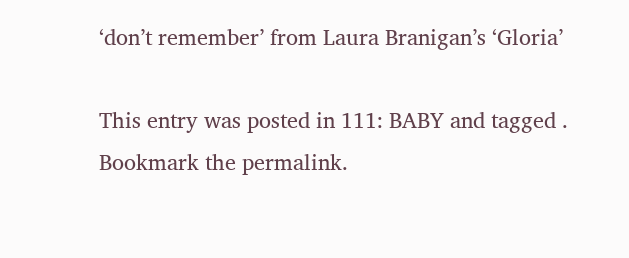‘don’t remember’ from Laura Branigan’s ‘Gloria’

This entry was posted in 111: BABY and tagged . Bookmark the permalink.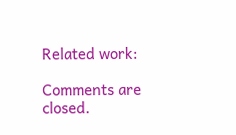Related work:

Comments are closed.